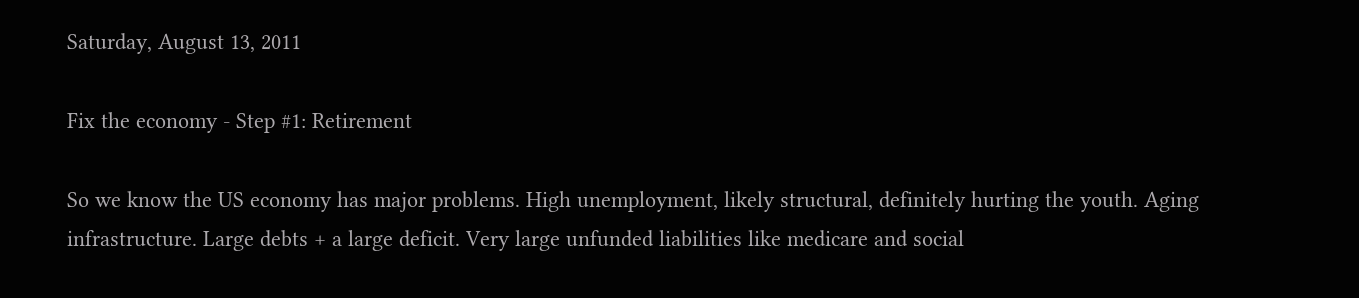Saturday, August 13, 2011

Fix the economy - Step #1: Retirement

So we know the US economy has major problems. High unemployment, likely structural, definitely hurting the youth. Aging infrastructure. Large debts + a large deficit. Very large unfunded liabilities like medicare and social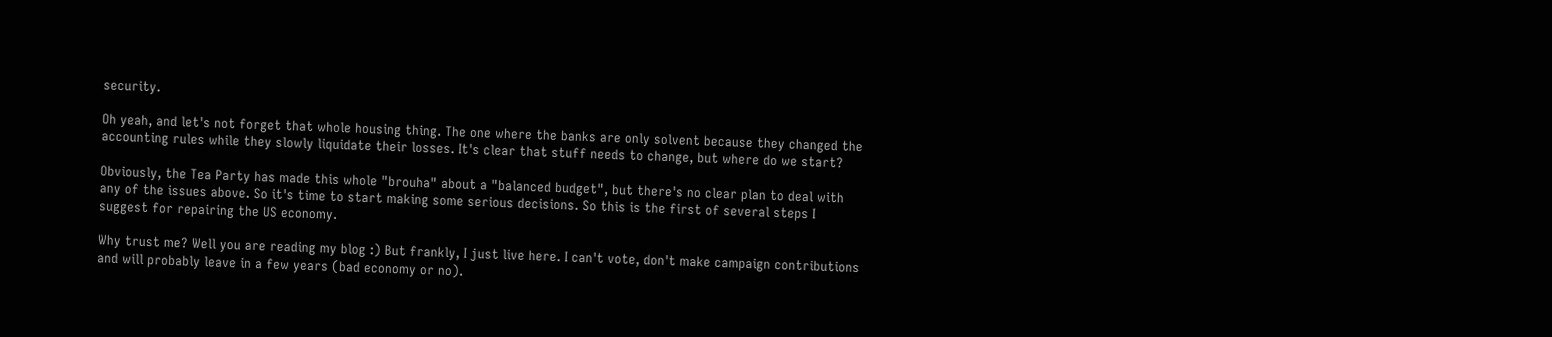security.

Oh yeah, and let's not forget that whole housing thing. The one where the banks are only solvent because they changed the accounting rules while they slowly liquidate their losses. It's clear that stuff needs to change, but where do we start?

Obviously, the Tea Party has made this whole "brouha" about a "balanced budget", but there's no clear plan to deal with any of the issues above. So it's time to start making some serious decisions. So this is the first of several steps I suggest for repairing the US economy.

Why trust me? Well you are reading my blog :) But frankly, I just live here. I can't vote, don't make campaign contributions and will probably leave in a few years (bad economy or no).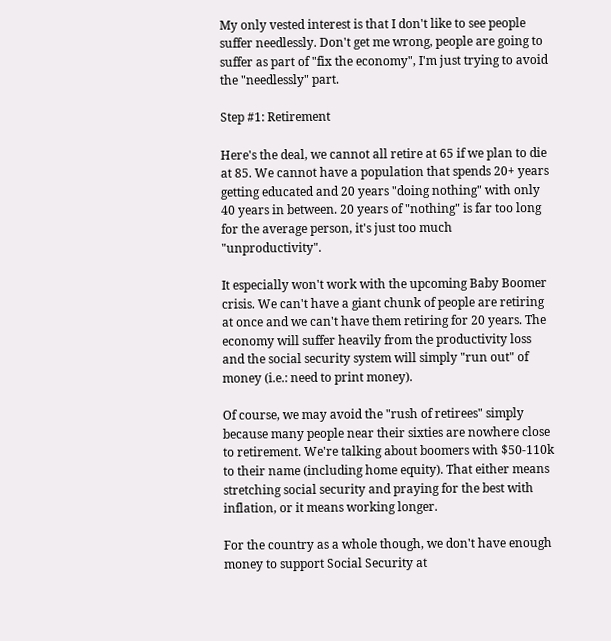My only vested interest is that I don't like to see people suffer needlessly. Don't get me wrong, people are going to suffer as part of "fix the economy", I'm just trying to avoid the "needlessly" part.

Step #1: Retirement

Here's the deal, we cannot all retire at 65 if we plan to die at 85. We cannot have a population that spends 20+ years getting educated and 20 years "doing nothing" with only 40 years in between. 20 years of "nothing" is far too long for the average person, it's just too much "unproductivity".

It especially won't work with the upcoming Baby Boomer crisis. We can't have a giant chunk of people are retiring at once and we can't have them retiring for 20 years. The economy will suffer heavily from the productivity loss and the social security system will simply "run out" of money (i.e.: need to print money).

Of course, we may avoid the "rush of retirees" simply because many people near their sixties are nowhere close to retirement. We're talking about boomers with $50-110k to their name (including home equity). That either means stretching social security and praying for the best with inflation, or it means working longer.

For the country as a whole though, we don't have enough money to support Social Security at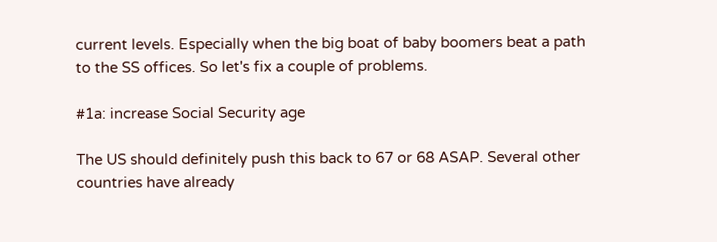current levels. Especially when the big boat of baby boomers beat a path to the SS offices. So let's fix a couple of problems.

#1a: increase Social Security age

The US should definitely push this back to 67 or 68 ASAP. Several other countries have already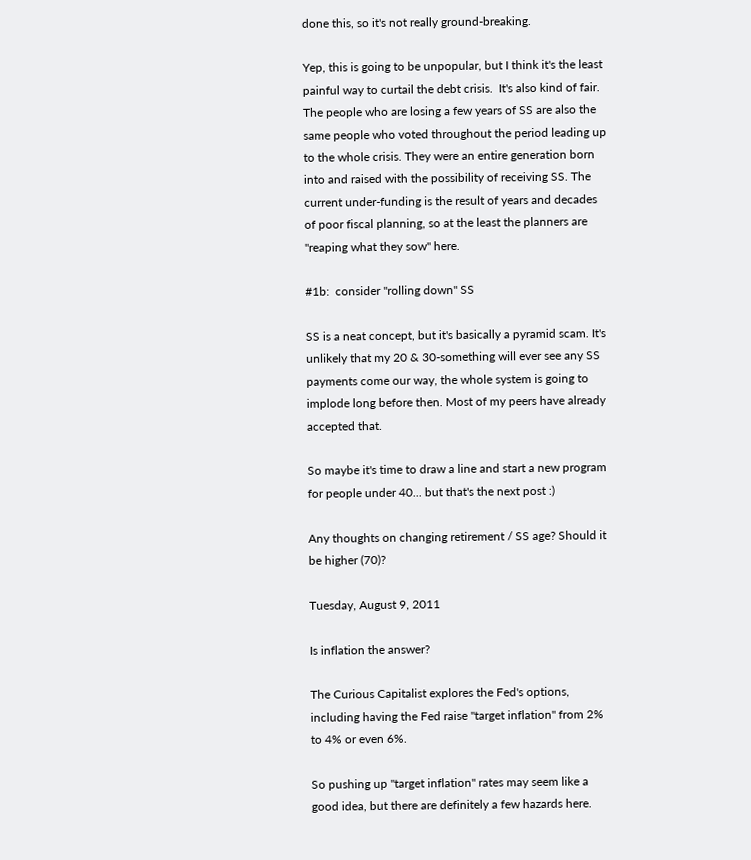done this, so it's not really ground-breaking.

Yep, this is going to be unpopular, but I think it's the least painful way to curtail the debt crisis.  It's also kind of fair. The people who are losing a few years of SS are also the same people who voted throughout the period leading up to the whole crisis. They were an entire generation born into and raised with the possibility of receiving SS. The current under-funding is the result of years and decades of poor fiscal planning, so at the least the planners are "reaping what they sow" here.

#1b:  consider "rolling down" SS

SS is a neat concept, but it's basically a pyramid scam. It's unlikely that my 20 & 30-something will ever see any SS payments come our way, the whole system is going to implode long before then. Most of my peers have already accepted that.

So maybe it's time to draw a line and start a new program for people under 40... but that's the next post :)

Any thoughts on changing retirement / SS age? Should it be higher (70)?

Tuesday, August 9, 2011

Is inflation the answer?

The Curious Capitalist explores the Fed's options, including having the Fed raise "target inflation" from 2% to 4% or even 6%.

So pushing up "target inflation" rates may seem like a good idea, but there are definitely a few hazards here.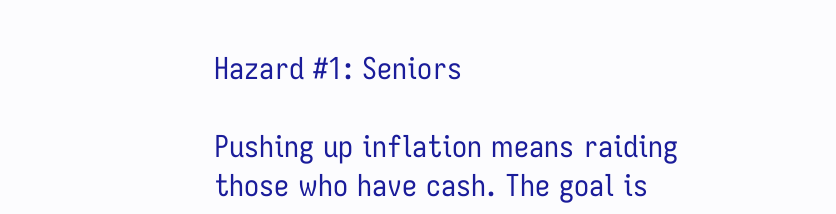Hazard #1: Seniors

Pushing up inflation means raiding those who have cash. The goal is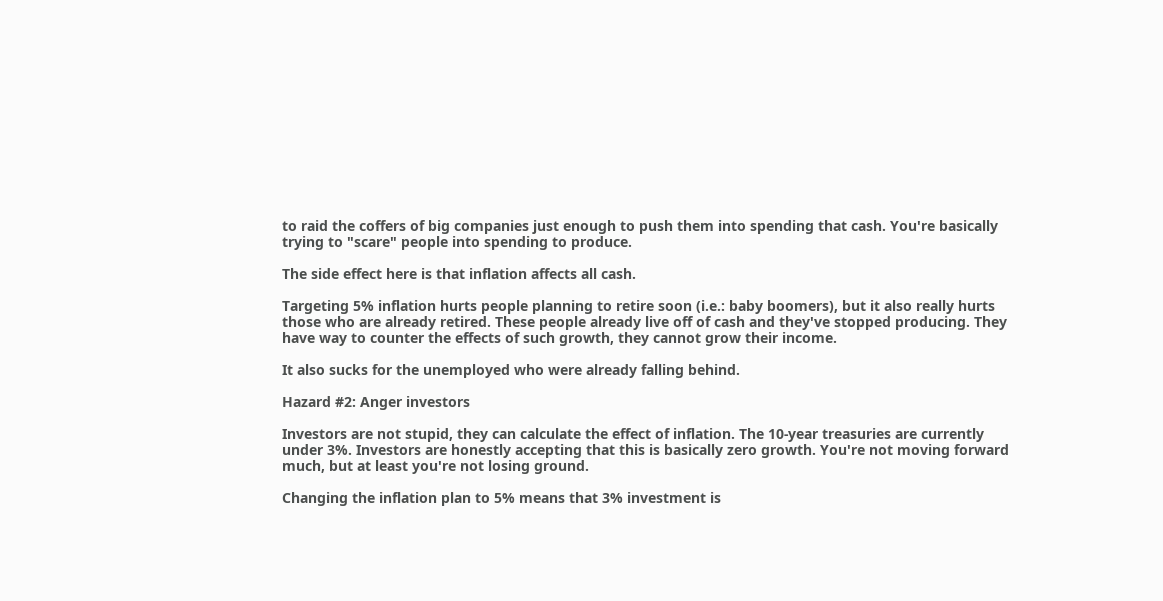to raid the coffers of big companies just enough to push them into spending that cash. You're basically trying to "scare" people into spending to produce.

The side effect here is that inflation affects all cash.

Targeting 5% inflation hurts people planning to retire soon (i.e.: baby boomers), but it also really hurts those who are already retired. These people already live off of cash and they've stopped producing. They have way to counter the effects of such growth, they cannot grow their income.

It also sucks for the unemployed who were already falling behind.

Hazard #2: Anger investors

Investors are not stupid, they can calculate the effect of inflation. The 10-year treasuries are currently under 3%. Investors are honestly accepting that this is basically zero growth. You're not moving forward much, but at least you're not losing ground.

Changing the inflation plan to 5% means that 3% investment is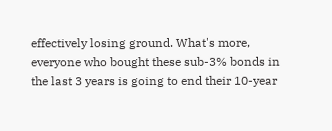effectively losing ground. What's more, everyone who bought these sub-3% bonds in the last 3 years is going to end their 10-year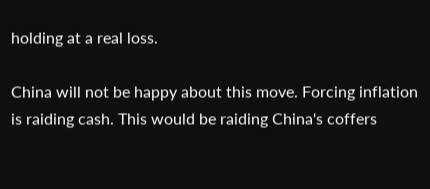holding at a real loss.

China will not be happy about this move. Forcing inflation is raiding cash. This would be raiding China's coffers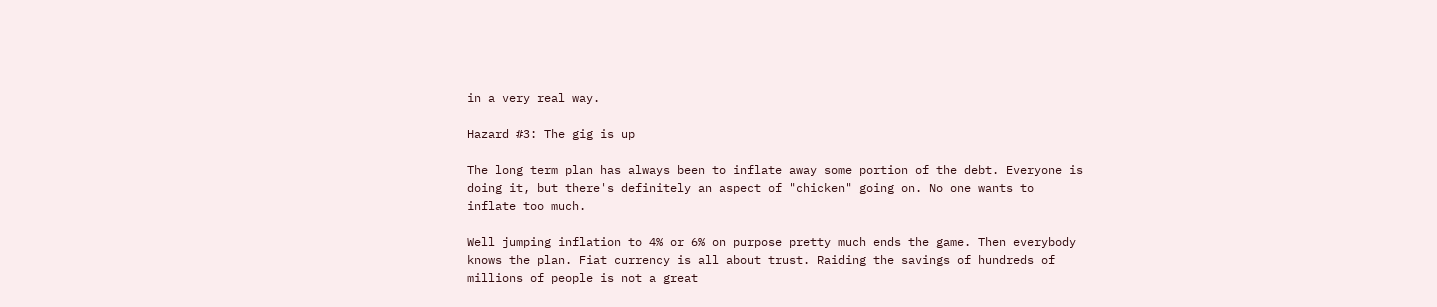in a very real way.

Hazard #3: The gig is up

The long term plan has always been to inflate away some portion of the debt. Everyone is doing it, but there's definitely an aspect of "chicken" going on. No one wants to inflate too much.

Well jumping inflation to 4% or 6% on purpose pretty much ends the game. Then everybody knows the plan. Fiat currency is all about trust. Raiding the savings of hundreds of millions of people is not a great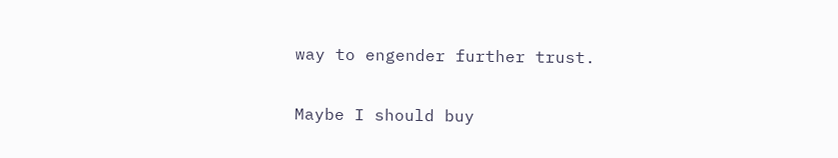way to engender further trust.

Maybe I should buy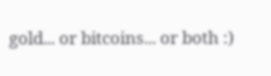gold... or bitcoins... or both :)